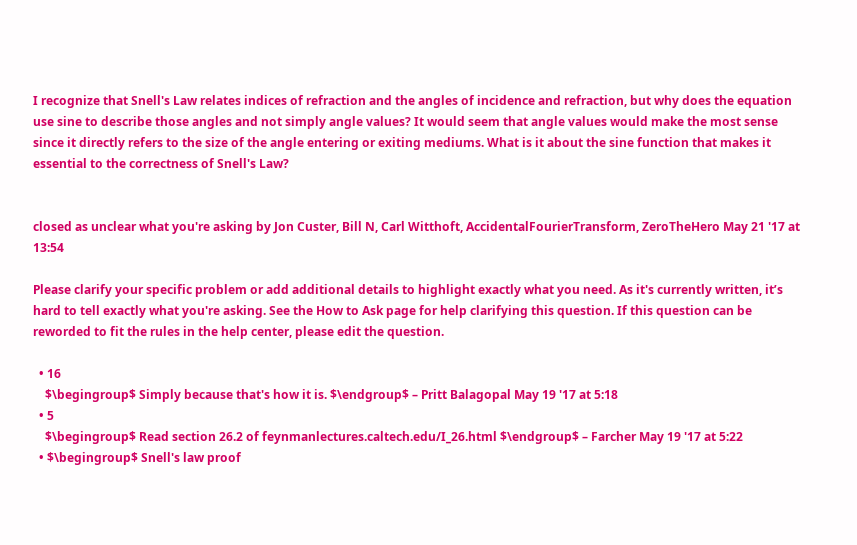I recognize that Snell's Law relates indices of refraction and the angles of incidence and refraction, but why does the equation use sine to describe those angles and not simply angle values? It would seem that angle values would make the most sense since it directly refers to the size of the angle entering or exiting mediums. What is it about the sine function that makes it essential to the correctness of Snell's Law?


closed as unclear what you're asking by Jon Custer, Bill N, Carl Witthoft, AccidentalFourierTransform, ZeroTheHero May 21 '17 at 13:54

Please clarify your specific problem or add additional details to highlight exactly what you need. As it's currently written, it’s hard to tell exactly what you're asking. See the How to Ask page for help clarifying this question. If this question can be reworded to fit the rules in the help center, please edit the question.

  • 16
    $\begingroup$ Simply because that's how it is. $\endgroup$ – Pritt Balagopal May 19 '17 at 5:18
  • 5
    $\begingroup$ Read section 26.2 of feynmanlectures.caltech.edu/I_26.html $\endgroup$ – Farcher May 19 '17 at 5:22
  • $\begingroup$ Snell's law proof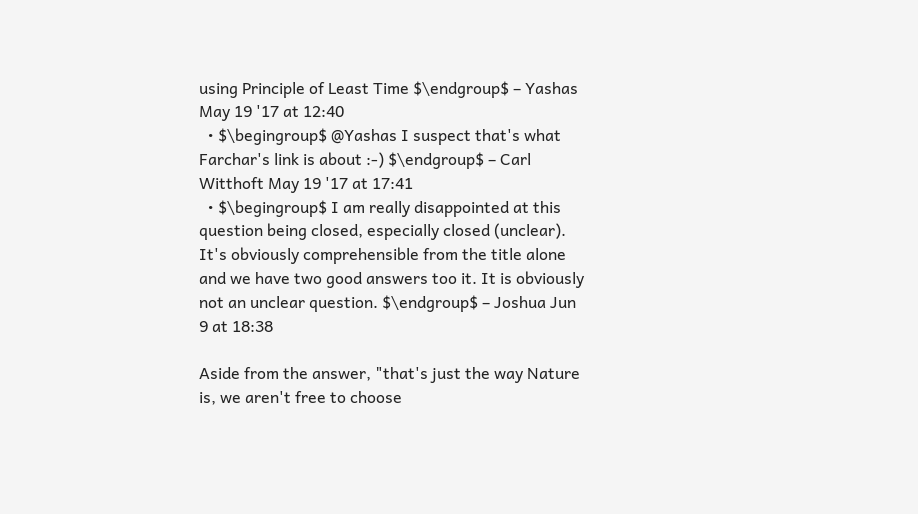using Principle of Least Time $\endgroup$ – Yashas May 19 '17 at 12:40
  • $\begingroup$ @Yashas I suspect that's what Farchar's link is about :-) $\endgroup$ – Carl Witthoft May 19 '17 at 17:41
  • $\begingroup$ I am really disappointed at this question being closed, especially closed (unclear). It's obviously comprehensible from the title alone and we have two good answers too it. It is obviously not an unclear question. $\endgroup$ – Joshua Jun 9 at 18:38

Aside from the answer, "that's just the way Nature is, we aren't free to choose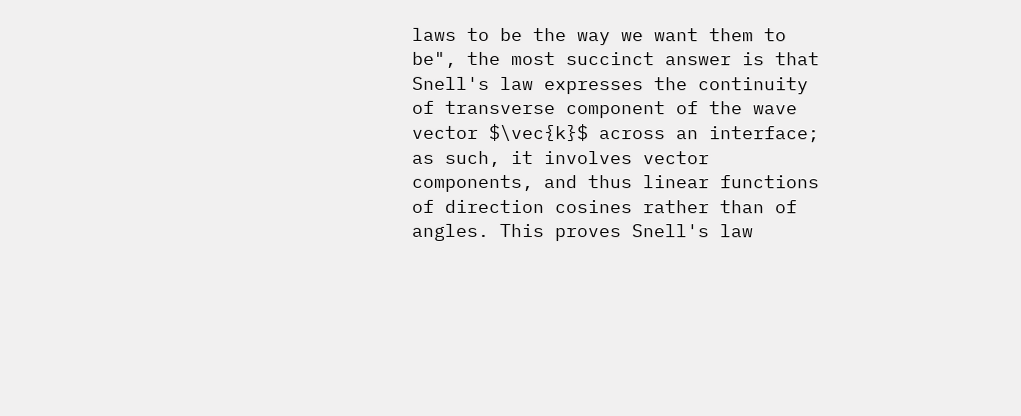laws to be the way we want them to be", the most succinct answer is that Snell's law expresses the continuity of transverse component of the wave vector $\vec{k}$ across an interface; as such, it involves vector components, and thus linear functions of direction cosines rather than of angles. This proves Snell's law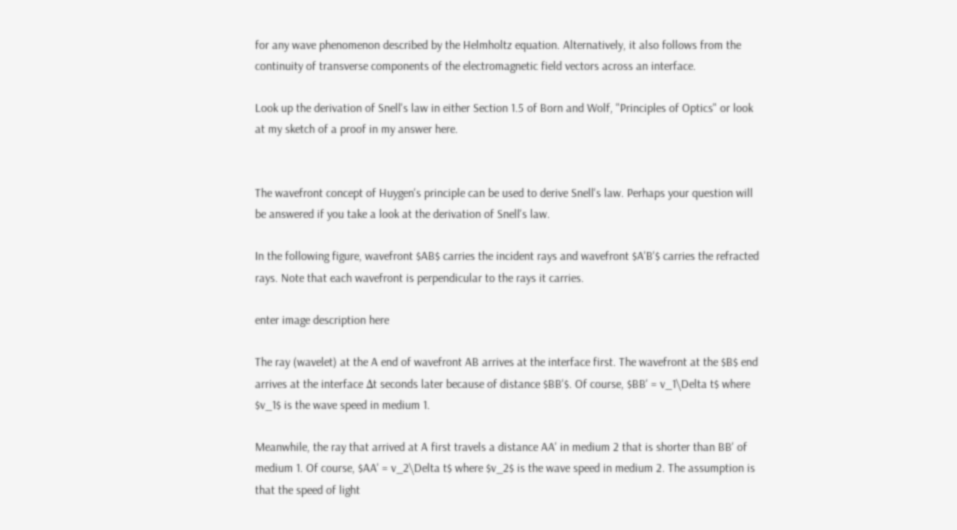for any wave phenomenon described by the Helmholtz equation. Alternatively, it also follows from the continuity of transverse components of the electromagnetic field vectors across an interface.

Look up the derivation of Snell's law in either Section 1.5 of Born and Wolf, "Principles of Optics" or look at my sketch of a proof in my answer here.


The wavefront concept of Huygen's principle can be used to derive Snell's law. Perhaps your question will be answered if you take a look at the derivation of Snell's law.

In the following figure, wavefront $AB$ carries the incident rays and wavefront $A'B'$ carries the refracted rays. Note that each wavefront is perpendicular to the rays it carries.

enter image description here

The ray (wavelet) at the A end of wavefront AB arrives at the interface first. The wavefront at the $B$ end arrives at the interface Δt seconds later because of distance $BB'$. Of course, $BB' = v_1\Delta t$ where $v_1$ is the wave speed in medium 1.

Meanwhile, the ray that arrived at A first travels a distance AA' in medium 2 that is shorter than BB' of medium 1. Of course, $AA' = v_2\Delta t$ where $v_2$ is the wave speed in medium 2. The assumption is that the speed of light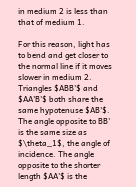in medium 2 is less than that of medium 1.

For this reason, light has to bend and get closer to the normal line if it moves slower in medium 2. Triangles $ABB'$ and $AA'B'$ both share the same hypotenuse $AB'$. The angle opposite to BB' is the same size as $\theta_1$, the angle of incidence. The angle opposite to the shorter length $AA'$ is the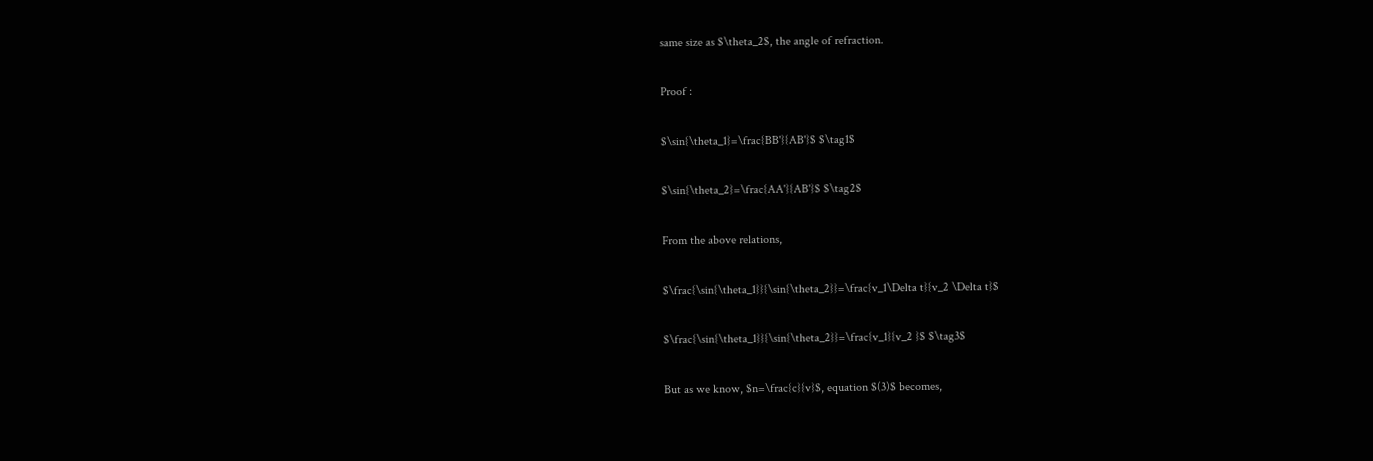same size as $\theta_2$, the angle of refraction.

Proof :

$\sin{\theta_1}=\frac{BB'}{AB'}$ $\tag1$

$\sin{\theta_2}=\frac{AA'}{AB'}$ $\tag2$

From the above relations,

$\frac{\sin{\theta_1}}{\sin{\theta_2}}=\frac{v_1\Delta t}{v_2 \Delta t}$

$\frac{\sin{\theta_1}}{\sin{\theta_2}}=\frac{v_1}{v_2 }$ $\tag3$

But as we know, $n=\frac{c}{v}$, equation $(3)$ becomes,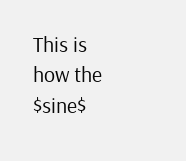This is how the $sine$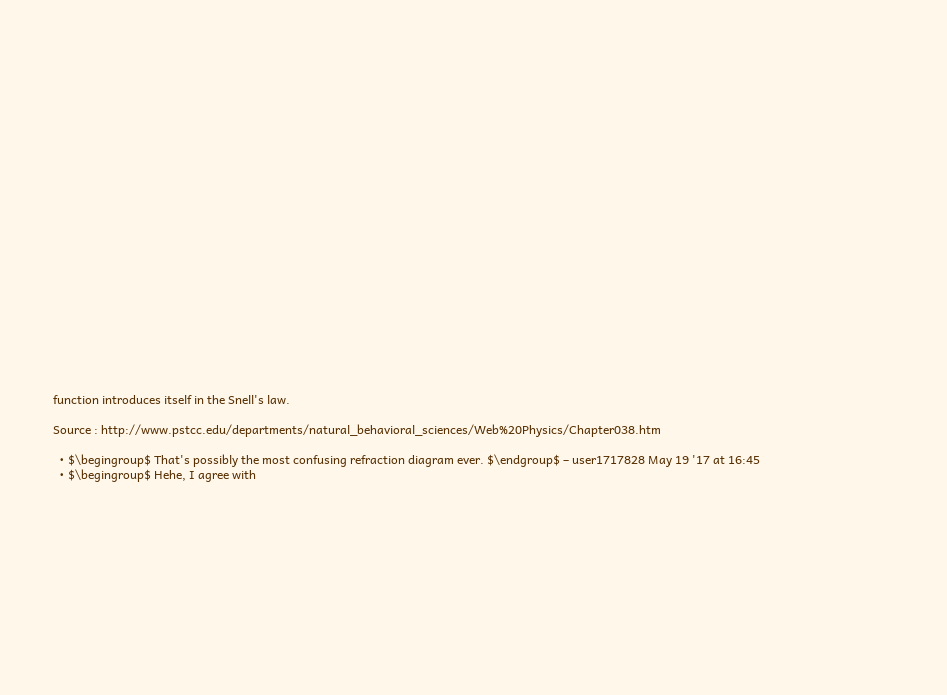function introduces itself in the Snell's law.

Source : http://www.pstcc.edu/departments/natural_behavioral_sciences/Web%20Physics/Chapter038.htm

  • $\begingroup$ That's possibly the most confusing refraction diagram ever. $\endgroup$ – user1717828 May 19 '17 at 16:45
  • $\begingroup$ Hehe, I agree with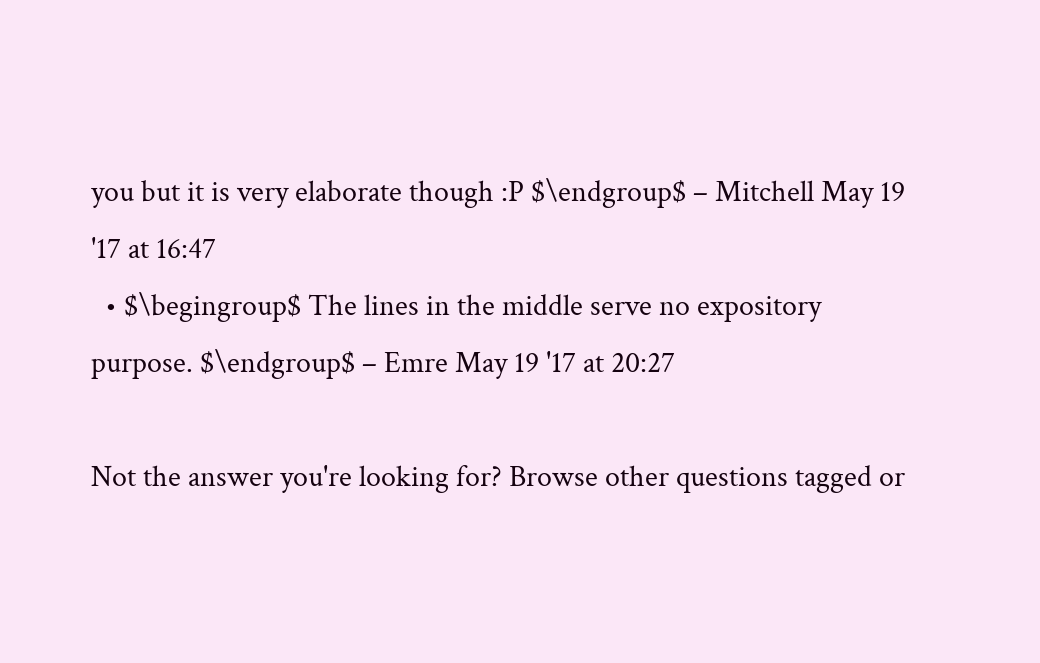you but it is very elaborate though :P $\endgroup$ – Mitchell May 19 '17 at 16:47
  • $\begingroup$ The lines in the middle serve no expository purpose. $\endgroup$ – Emre May 19 '17 at 20:27

Not the answer you're looking for? Browse other questions tagged or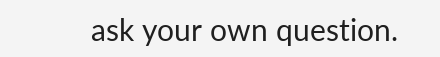ask your own question.